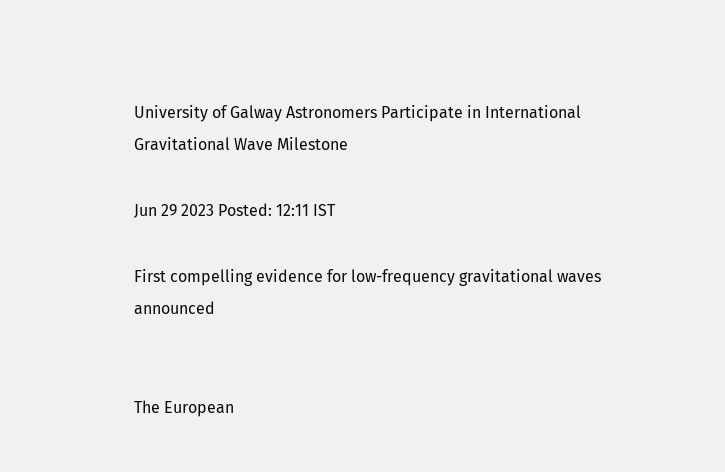University of Galway Astronomers Participate in International Gravitational Wave Milestone

Jun 29 2023 Posted: 12:11 IST

First compelling evidence for low-frequency gravitational waves announced


The European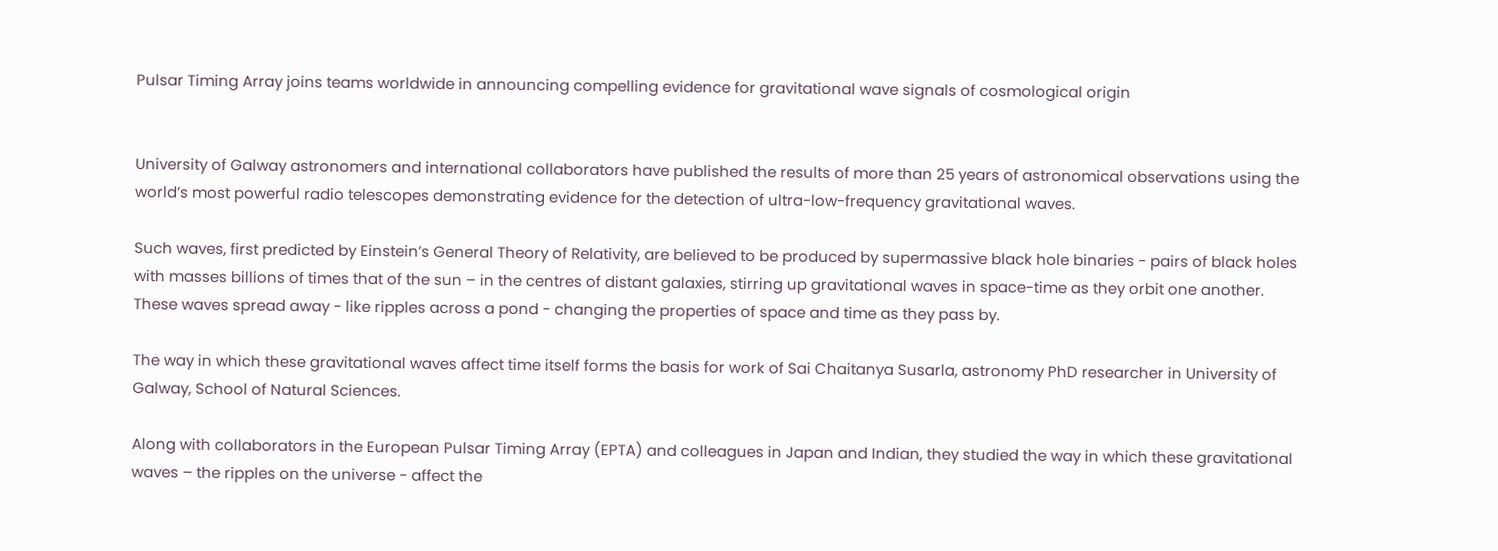Pulsar Timing Array joins teams worldwide in announcing compelling evidence for gravitational wave signals of cosmological origin


University of Galway astronomers and international collaborators have published the results of more than 25 years of astronomical observations using the world’s most powerful radio telescopes demonstrating evidence for the detection of ultra-low-frequency gravitational waves.

Such waves, first predicted by Einstein’s General Theory of Relativity, are believed to be produced by supermassive black hole binaries - pairs of black holes with masses billions of times that of the sun – in the centres of distant galaxies, stirring up gravitational waves in space-time as they orbit one another. These waves spread away - like ripples across a pond - changing the properties of space and time as they pass by.

The way in which these gravitational waves affect time itself forms the basis for work of Sai Chaitanya Susarla, astronomy PhD researcher in University of Galway, School of Natural Sciences.

Along with collaborators in the European Pulsar Timing Array (EPTA) and colleagues in Japan and Indian, they studied the way in which these gravitational waves – the ripples on the universe - affect the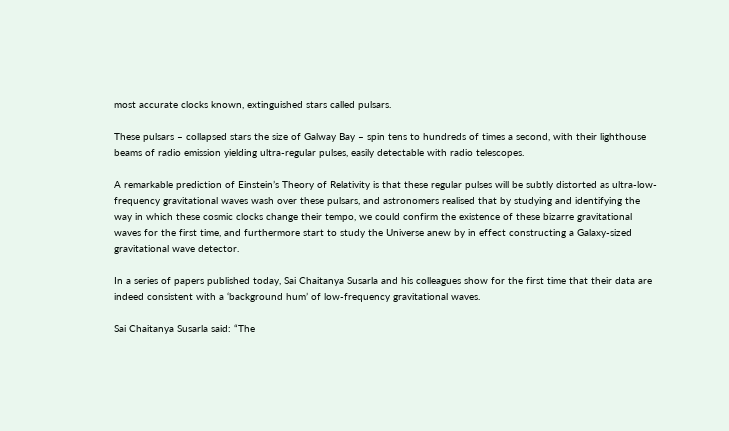most accurate clocks known, extinguished stars called pulsars.

These pulsars – collapsed stars the size of Galway Bay – spin tens to hundreds of times a second, with their lighthouse beams of radio emission yielding ultra-regular pulses, easily detectable with radio telescopes.

A remarkable prediction of Einstein’s Theory of Relativity is that these regular pulses will be subtly distorted as ultra-low-frequency gravitational waves wash over these pulsars, and astronomers realised that by studying and identifying the way in which these cosmic clocks change their tempo, we could confirm the existence of these bizarre gravitational waves for the first time, and furthermore start to study the Universe anew by in effect constructing a Galaxy-sized gravitational wave detector.

In a series of papers published today, Sai Chaitanya Susarla and his colleagues show for the first time that their data are indeed consistent with a ‘background hum’ of low-frequency gravitational waves.

Sai Chaitanya Susarla said: “The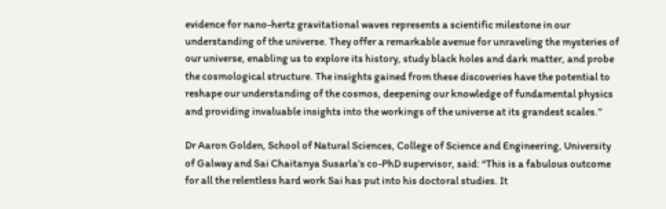evidence for nano-hertz gravitational waves represents a scientific milestone in our understanding of the universe. They offer a remarkable avenue for unraveling the mysteries of our universe, enabling us to explore its history, study black holes and dark matter, and probe the cosmological structure. The insights gained from these discoveries have the potential to reshape our understanding of the cosmos, deepening our knowledge of fundamental physics and providing invaluable insights into the workings of the universe at its grandest scales.”

Dr Aaron Golden, School of Natural Sciences, College of Science and Engineering, University of Galway and Sai Chaitanya Susarla’s co-PhD supervisor, said: “This is a fabulous outcome for all the relentless hard work Sai has put into his doctoral studies. It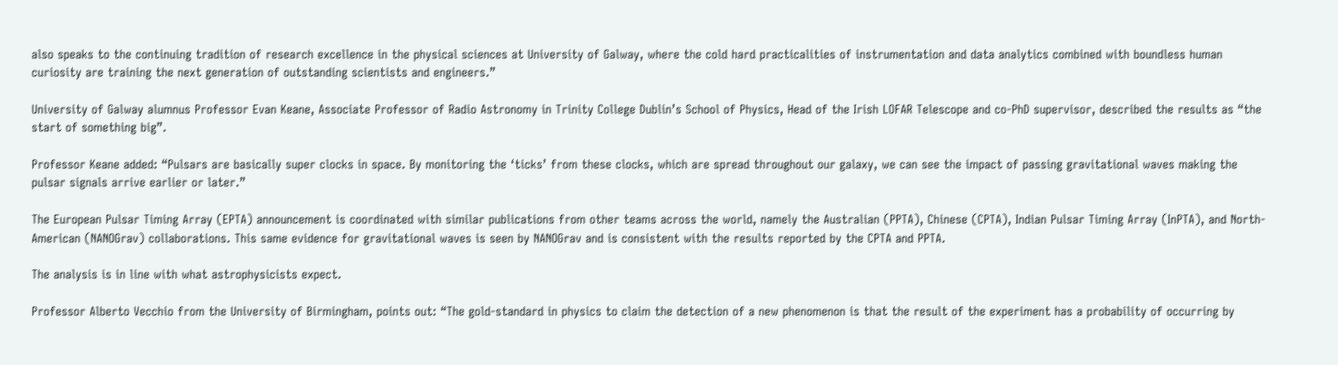also speaks to the continuing tradition of research excellence in the physical sciences at University of Galway, where the cold hard practicalities of instrumentation and data analytics combined with boundless human curiosity are training the next generation of outstanding scientists and engineers.”

University of Galway alumnus Professor Evan Keane, Associate Professor of Radio Astronomy in Trinity College Dublin’s School of Physics, Head of the Irish LOFAR Telescope and co-PhD supervisor, described the results as “the start of something big”.

Professor Keane added: “Pulsars are basically super clocks in space. By monitoring the ‘ticks’ from these clocks, which are spread throughout our galaxy, we can see the impact of passing gravitational waves making the pulsar signals arrive earlier or later.”

The European Pulsar Timing Array (EPTA) announcement is coordinated with similar publications from other teams across the world, namely the Australian (PPTA), Chinese (CPTA), Indian Pulsar Timing Array (InPTA), and North-American (NANOGrav) collaborations. This same evidence for gravitational waves is seen by NANOGrav and is consistent with the results reported by the CPTA and PPTA.

The analysis is in line with what astrophysicists expect.

Professor Alberto Vecchio from the University of Birmingham, points out: “The gold-standard in physics to claim the detection of a new phenomenon is that the result of the experiment has a probability of occurring by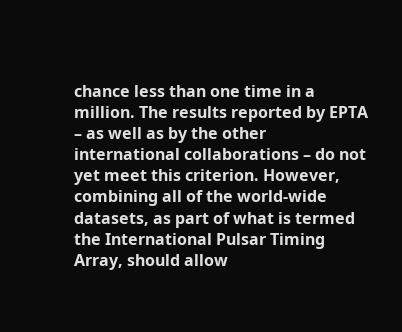chance less than one time in a million. The results reported by EPTA – as well as by the other international collaborations – do not yet meet this criterion. However, combining all of the world-wide datasets, as part of what is termed the International Pulsar Timing Array, should allow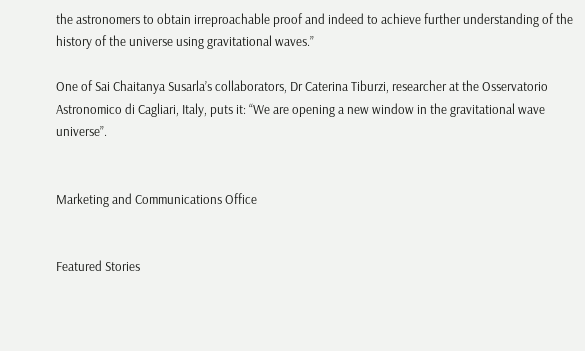the astronomers to obtain irreproachable proof and indeed to achieve further understanding of the history of the universe using gravitational waves.”

One of Sai Chaitanya Susarla’s collaborators, Dr Caterina Tiburzi, researcher at the Osservatorio Astronomico di Cagliari, Italy, puts it: “We are opening a new window in the gravitational wave universe”.


Marketing and Communications Office


Featured Stories